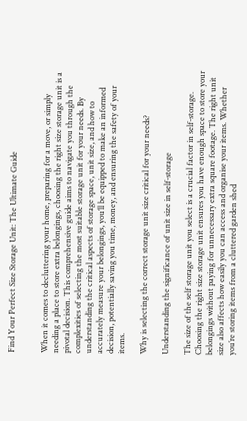Find Your Perfect Size Storage Unit: The Ultimate Guide


When it comes to decluttering your home, preparing for a move, or simply needing a place to store extra belongings, choosing the right size storage unit is a pivotal decision. This comprehensive guide aims to navigate you through the complexities of selecting the most suitable storage unit for your needs. By understanding the critical aspects of storage space, unit size, and how to accurately measure your belongings, you’ll be equipped to make an informed decision, potentially saving you time, money, and ensuring the safety of your items.

Why is selecting the correct storage unit size critical for your needs?

Understanding the significance of unit size in self-storage

The size of the self storage unit you select is a crucial factor in self-storage. Choosing the right size storage unit ensures you have enough space to store your belongings without paying for unnecessary extra square footage. The right unit size also affects how easily you can access and organise your items. Whether you’re storing items from a cluttered garden shed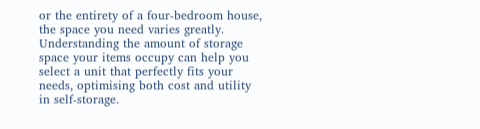or the entirety of a four-bedroom house, the space you need varies greatly. Understanding the amount of storage space your items occupy can help you select a unit that perfectly fits your needs, optimising both cost and utility in self-storage.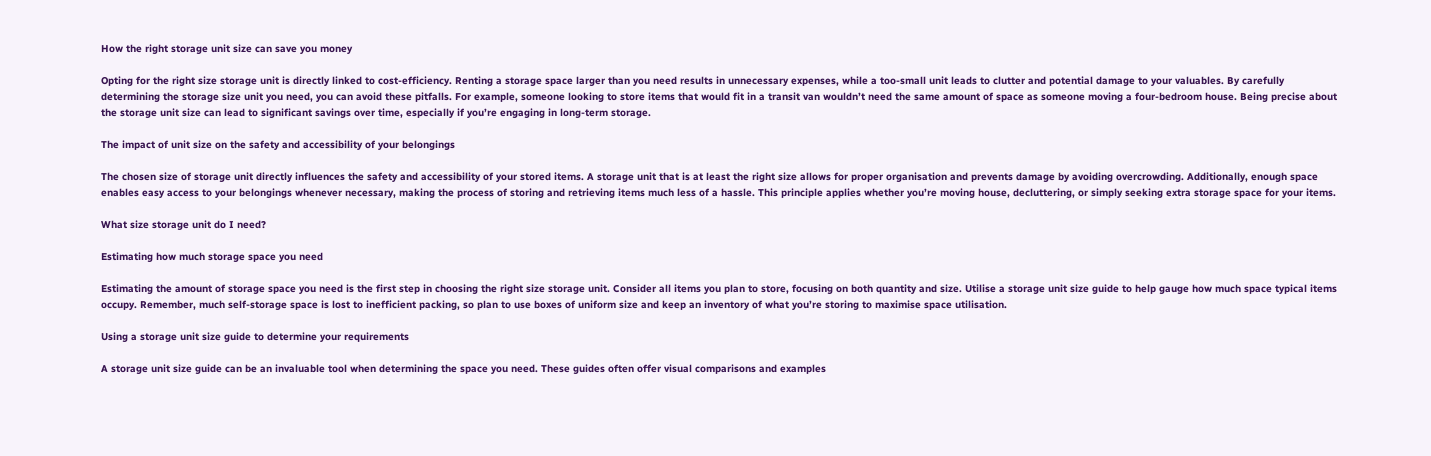How the right storage unit size can save you money

Opting for the right size storage unit is directly linked to cost-efficiency. Renting a storage space larger than you need results in unnecessary expenses, while a too-small unit leads to clutter and potential damage to your valuables. By carefully determining the storage size unit you need, you can avoid these pitfalls. For example, someone looking to store items that would fit in a transit van wouldn’t need the same amount of space as someone moving a four-bedroom house. Being precise about the storage unit size can lead to significant savings over time, especially if you’re engaging in long-term storage.

The impact of unit size on the safety and accessibility of your belongings

The chosen size of storage unit directly influences the safety and accessibility of your stored items. A storage unit that is at least the right size allows for proper organisation and prevents damage by avoiding overcrowding. Additionally, enough space enables easy access to your belongings whenever necessary, making the process of storing and retrieving items much less of a hassle. This principle applies whether you’re moving house, decluttering, or simply seeking extra storage space for your items.

What size storage unit do I need?

Estimating how much storage space you need

Estimating the amount of storage space you need is the first step in choosing the right size storage unit. Consider all items you plan to store, focusing on both quantity and size. Utilise a storage unit size guide to help gauge how much space typical items occupy. Remember, much self-storage space is lost to inefficient packing, so plan to use boxes of uniform size and keep an inventory of what you’re storing to maximise space utilisation.

Using a storage unit size guide to determine your requirements

A storage unit size guide can be an invaluable tool when determining the space you need. These guides often offer visual comparisons and examples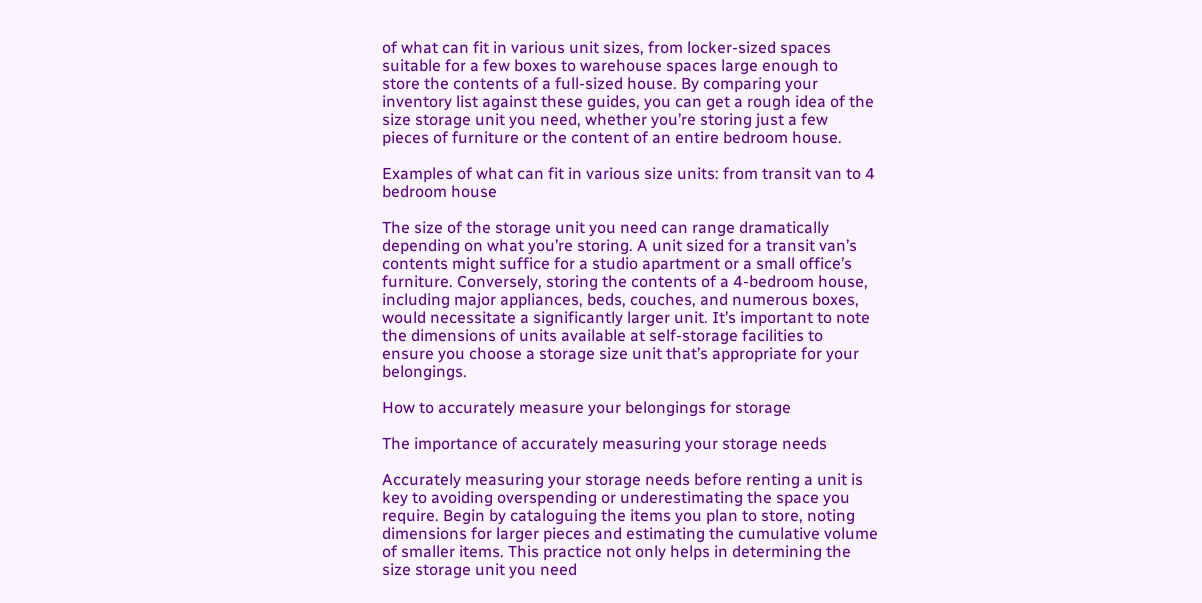of what can fit in various unit sizes, from locker-sized spaces suitable for a few boxes to warehouse spaces large enough to store the contents of a full-sized house. By comparing your inventory list against these guides, you can get a rough idea of the size storage unit you need, whether you’re storing just a few pieces of furniture or the content of an entire bedroom house.

Examples of what can fit in various size units: from transit van to 4 bedroom house

The size of the storage unit you need can range dramatically depending on what you’re storing. A unit sized for a transit van’s contents might suffice for a studio apartment or a small office’s furniture. Conversely, storing the contents of a 4-bedroom house, including major appliances, beds, couches, and numerous boxes, would necessitate a significantly larger unit. It’s important to note the dimensions of units available at self-storage facilities to ensure you choose a storage size unit that’s appropriate for your belongings.

How to accurately measure your belongings for storage

The importance of accurately measuring your storage needs

Accurately measuring your storage needs before renting a unit is key to avoiding overspending or underestimating the space you require. Begin by cataloguing the items you plan to store, noting dimensions for larger pieces and estimating the cumulative volume of smaller items. This practice not only helps in determining the size storage unit you need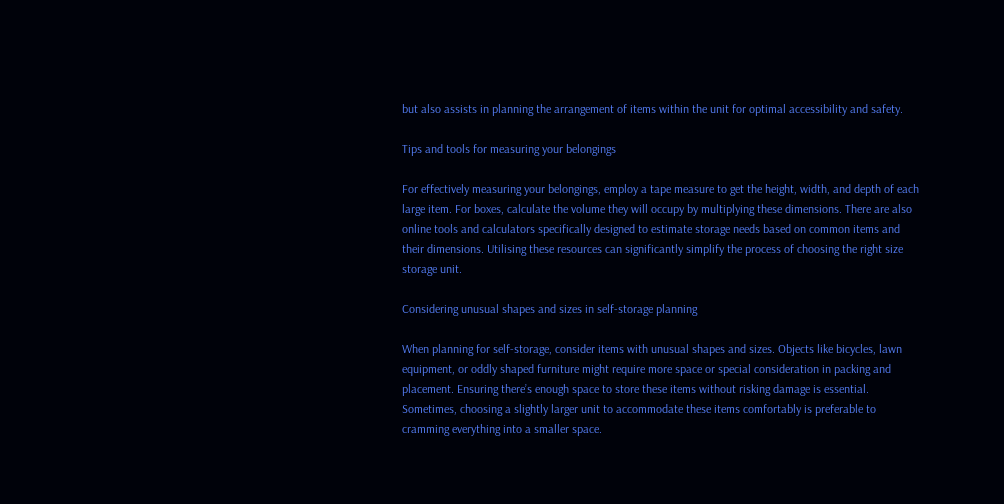but also assists in planning the arrangement of items within the unit for optimal accessibility and safety.

Tips and tools for measuring your belongings

For effectively measuring your belongings, employ a tape measure to get the height, width, and depth of each large item. For boxes, calculate the volume they will occupy by multiplying these dimensions. There are also online tools and calculators specifically designed to estimate storage needs based on common items and their dimensions. Utilising these resources can significantly simplify the process of choosing the right size storage unit.

Considering unusual shapes and sizes in self-storage planning

When planning for self-storage, consider items with unusual shapes and sizes. Objects like bicycles, lawn equipment, or oddly shaped furniture might require more space or special consideration in packing and placement. Ensuring there’s enough space to store these items without risking damage is essential. Sometimes, choosing a slightly larger unit to accommodate these items comfortably is preferable to cramming everything into a smaller space.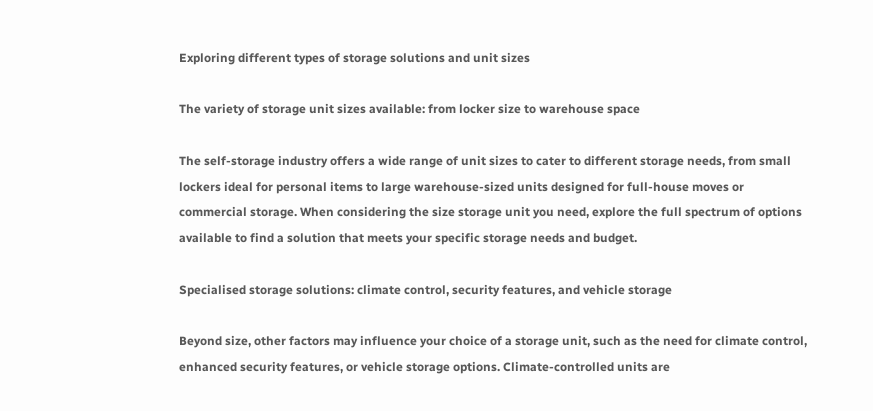Exploring different types of storage solutions and unit sizes

The variety of storage unit sizes available: from locker size to warehouse space

The self-storage industry offers a wide range of unit sizes to cater to different storage needs, from small lockers ideal for personal items to large warehouse-sized units designed for full-house moves or commercial storage. When considering the size storage unit you need, explore the full spectrum of options available to find a solution that meets your specific storage needs and budget.

Specialised storage solutions: climate control, security features, and vehicle storage

Beyond size, other factors may influence your choice of a storage unit, such as the need for climate control, enhanced security features, or vehicle storage options. Climate-controlled units are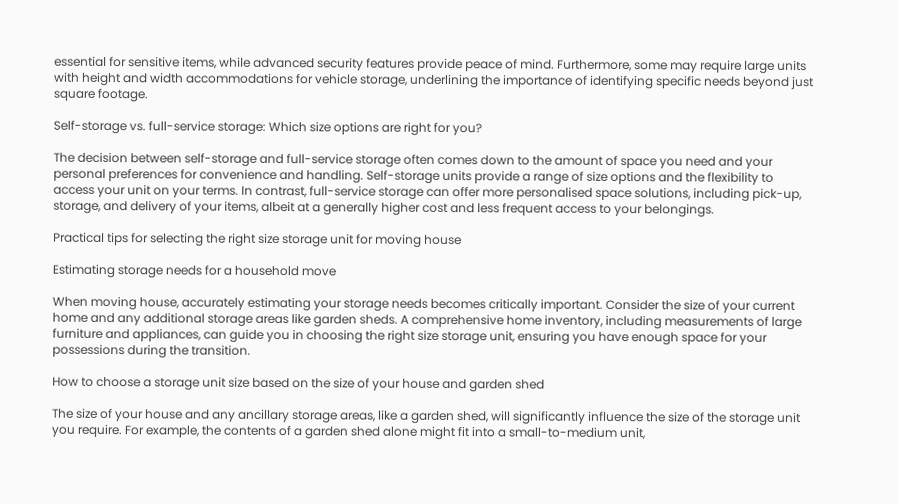essential for sensitive items, while advanced security features provide peace of mind. Furthermore, some may require large units with height and width accommodations for vehicle storage, underlining the importance of identifying specific needs beyond just square footage.

Self-storage vs. full-service storage: Which size options are right for you?

The decision between self-storage and full-service storage often comes down to the amount of space you need and your personal preferences for convenience and handling. Self-storage units provide a range of size options and the flexibility to access your unit on your terms. In contrast, full-service storage can offer more personalised space solutions, including pick-up, storage, and delivery of your items, albeit at a generally higher cost and less frequent access to your belongings.

Practical tips for selecting the right size storage unit for moving house

Estimating storage needs for a household move

When moving house, accurately estimating your storage needs becomes critically important. Consider the size of your current home and any additional storage areas like garden sheds. A comprehensive home inventory, including measurements of large furniture and appliances, can guide you in choosing the right size storage unit, ensuring you have enough space for your possessions during the transition.

How to choose a storage unit size based on the size of your house and garden shed

The size of your house and any ancillary storage areas, like a garden shed, will significantly influence the size of the storage unit you require. For example, the contents of a garden shed alone might fit into a small-to-medium unit,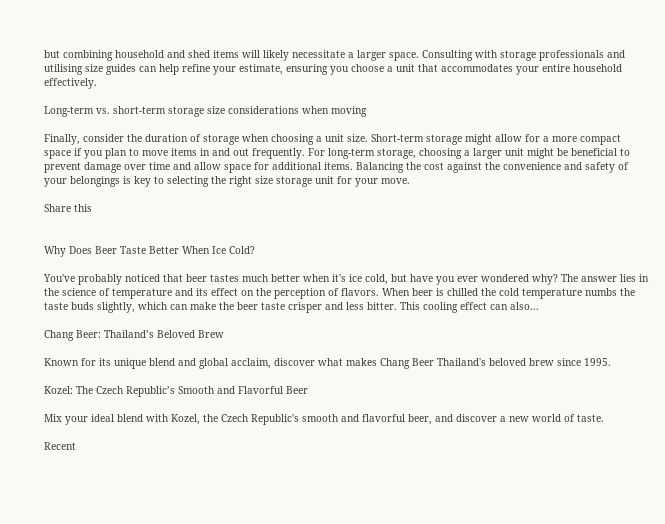but combining household and shed items will likely necessitate a larger space. Consulting with storage professionals and utilising size guides can help refine your estimate, ensuring you choose a unit that accommodates your entire household effectively.

Long-term vs. short-term storage size considerations when moving

Finally, consider the duration of storage when choosing a unit size. Short-term storage might allow for a more compact space if you plan to move items in and out frequently. For long-term storage, choosing a larger unit might be beneficial to prevent damage over time and allow space for additional items. Balancing the cost against the convenience and safety of your belongings is key to selecting the right size storage unit for your move.

Share this


Why Does Beer Taste Better When Ice Cold?

You've probably noticed that beer tastes much better when it's ice cold, but have you ever wondered why? The answer lies in the science of temperature and its effect on the perception of flavors. When beer is chilled the cold temperature numbs the taste buds slightly, which can make the beer taste crisper and less bitter. This cooling effect can also...

Chang Beer: Thailand’s Beloved Brew

Known for its unique blend and global acclaim, discover what makes Chang Beer Thailand's beloved brew since 1995.

Kozel: The Czech Republic’s Smooth and Flavorful Beer

Mix your ideal blend with Kozel, the Czech Republic's smooth and flavorful beer, and discover a new world of taste.

Recent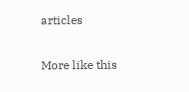articles

More like this